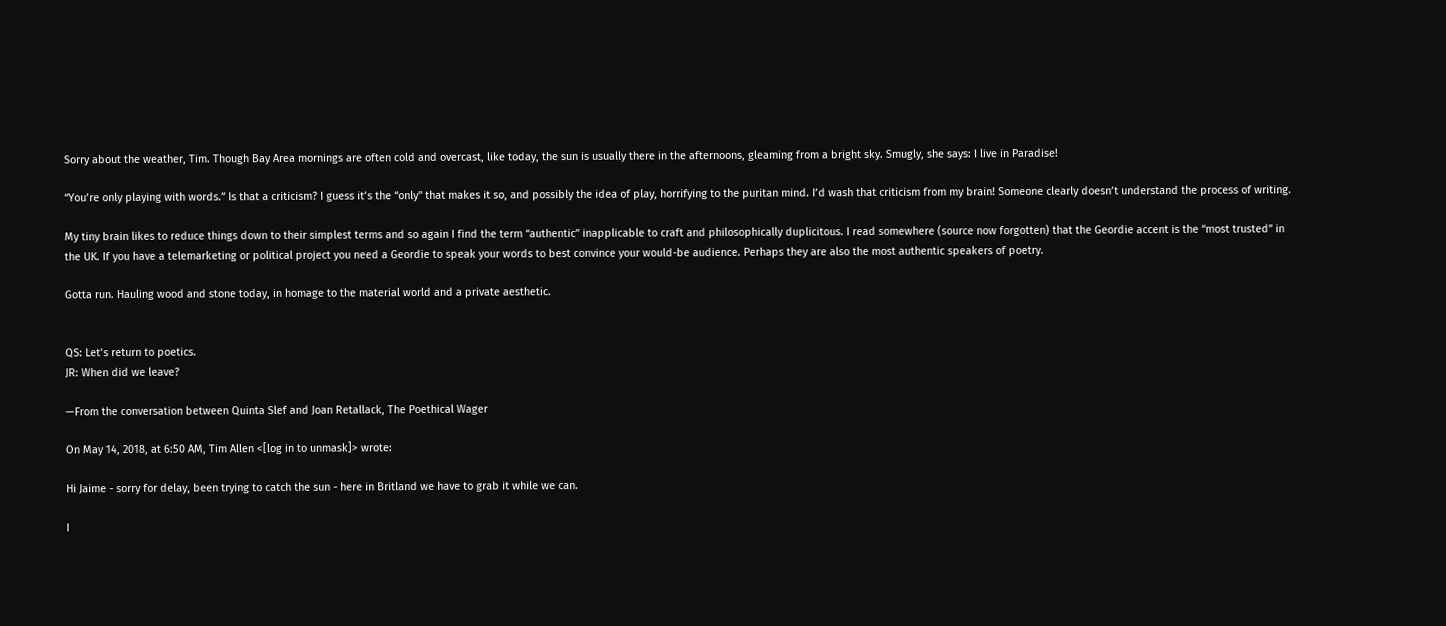Sorry about the weather, Tim. Though Bay Area mornings are often cold and overcast, like today, the sun is usually there in the afternoons, gleaming from a bright sky. Smugly, she says: I live in Paradise!

“You’re only playing with words.” Is that a criticism? I guess it’s the “only" that makes it so, and possibly the idea of play, horrifying to the puritan mind. I’d wash that criticism from my brain! Someone clearly doesn’t understand the process of writing.

My tiny brain likes to reduce things down to their simplest terms and so again I find the term “authentic” inapplicable to craft and philosophically duplicitous. I read somewhere (source now forgotten) that the Geordie accent is the “most trusted” in the UK. If you have a telemarketing or political project you need a Geordie to speak your words to best convince your would-be audience. Perhaps they are also the most authentic speakers of poetry.

Gotta run. Hauling wood and stone today, in homage to the material world and a private aesthetic.


QS: Let’s return to poetics.
JR: When did we leave?

—From the conversation between Quinta Slef and Joan Retallack, The Poethical Wager

On May 14, 2018, at 6:50 AM, Tim Allen <[log in to unmask]> wrote:

Hi Jaime - sorry for delay, been trying to catch the sun - here in Britland we have to grab it while we can.

I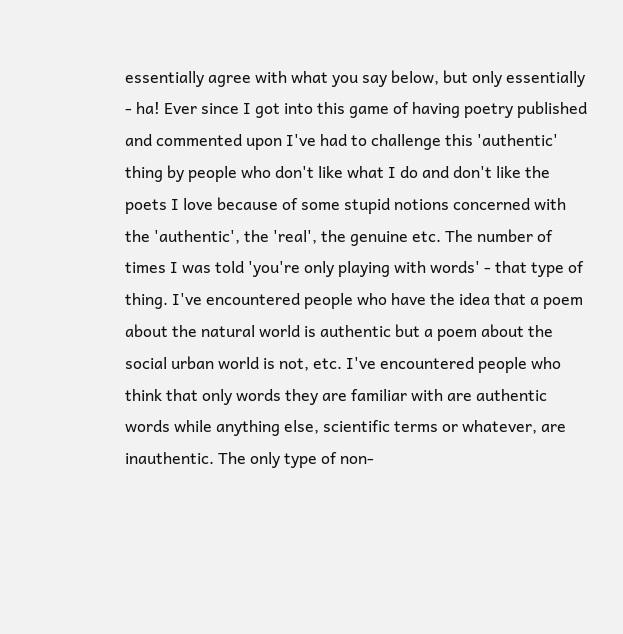essentially agree with what you say below, but only essentially - ha! Ever since I got into this game of having poetry published and commented upon I've had to challenge this 'authentic' thing by people who don't like what I do and don't like the poets I love because of some stupid notions concerned with the 'authentic', the 'real', the genuine etc. The number of times I was told 'you're only playing with words' - that type of thing. I've encountered people who have the idea that a poem about the natural world is authentic but a poem about the social urban world is not, etc. I've encountered people who think that only words they are familiar with are authentic words while anything else, scientific terms or whatever, are inauthentic. The only type of non-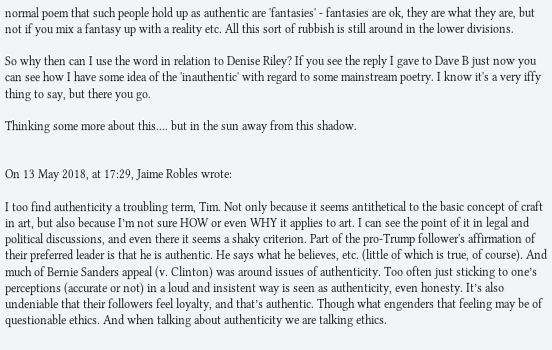normal poem that such people hold up as authentic are 'fantasies' - fantasies are ok, they are what they are, but not if you mix a fantasy up with a reality etc. All this sort of rubbish is still around in the lower divisions.

So why then can I use the word in relation to Denise Riley? If you see the reply I gave to Dave B just now you can see how I have some idea of the 'inauthentic' with regard to some mainstream poetry. I know it's a very iffy thing to say, but there you go.

Thinking some more about this.... but in the sun away from this shadow.


On 13 May 2018, at 17:29, Jaime Robles wrote:

I too find authenticity a troubling term, Tim. Not only because it seems antithetical to the basic concept of craft in art, but also because I’m not sure HOW or even WHY it applies to art. I can see the point of it in legal and political discussions, and even there it seems a shaky criterion. Part of the pro-Trump follower's affirmation of their preferred leader is that he is authentic. He says what he believes, etc. (little of which is true, of course). And much of Bernie Sanders appeal (v. Clinton) was around issues of authenticity. Too often just sticking to one’s perceptions (accurate or not) in a loud and insistent way is seen as authenticity, even honesty. It’s also undeniable that their followers feel loyalty, and that’s authentic. Though what engenders that feeling may be of questionable ethics. And when talking about authenticity we are talking ethics.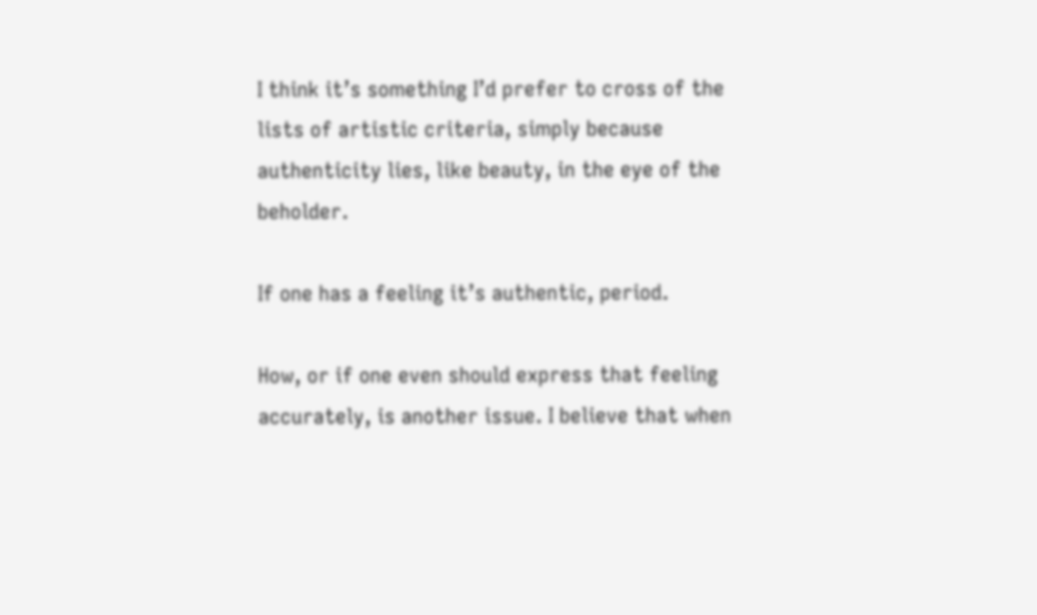I think it’s something I’d prefer to cross of the lists of artistic criteria, simply because authenticity lies, like beauty, in the eye of the beholder.

If one has a feeling it’s authentic, period.

How, or if one even should express that feeling accurately, is another issue. I believe that when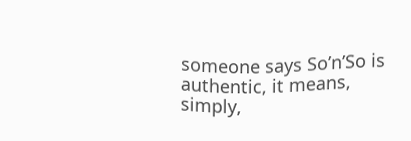someone says So’n’So is authentic, it means, simply,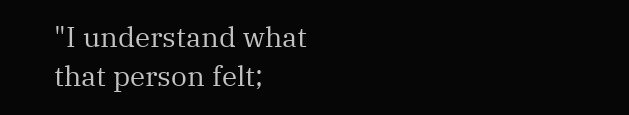"I understand what that person felt;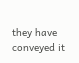they have conveyed it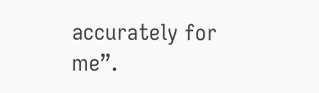accurately for me”.